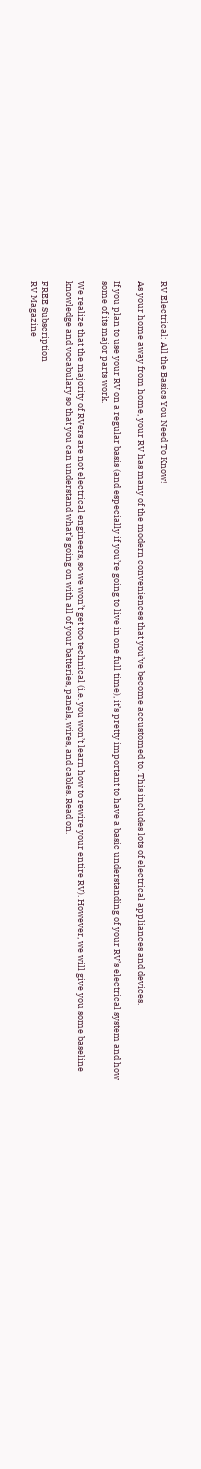RV Electrical: All the Basics You Need To Know!

As your home away from home, your RV has many of the modern conveniences that you’ve become accustomed to. This includes lots of electrical appliances and devices.

If you plan to use your RV on a regular basis (and especially if you’re going to live in one full time), it’s pretty important to have a basic understanding of your RV’s electrical system and how some of its major parts work.

We realize that the majority of RVers are not electrical engineers, so we won’t get too technical (i.e. you won’t learn how to rewire your entire RV). However, we will give you some baseline knowledge and vocabulary so that you can understand what’s going on with all of your batteries, panels, wires, and cables. Read on.

FREE Subscription
RV Magazine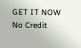GET IT NOW No Credit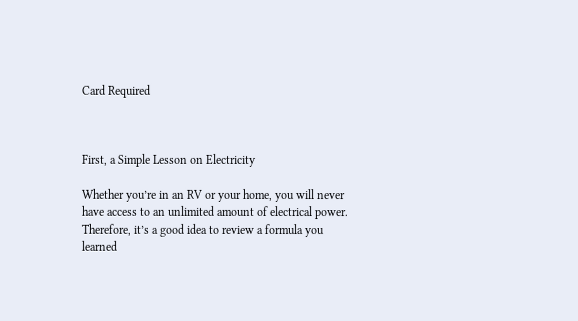Card Required



First, a Simple Lesson on Electricity

Whether you’re in an RV or your home, you will never have access to an unlimited amount of electrical power. Therefore, it’s a good idea to review a formula you learned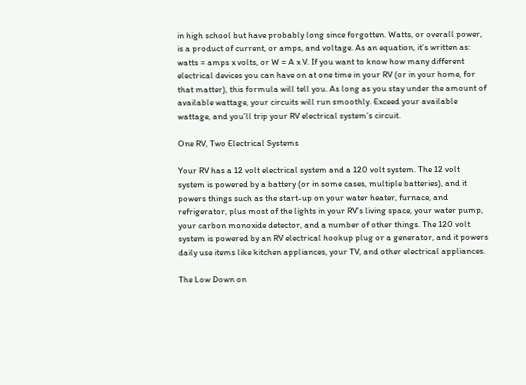in high school but have probably long since forgotten. Watts, or overall power, is a product of current, or amps, and voltage. As an equation, it’s written as: watts = amps x volts, or W = A x V. If you want to know how many different electrical devices you can have on at one time in your RV (or in your home, for that matter), this formula will tell you. As long as you stay under the amount of available wattage, your circuits will run smoothly. Exceed your available wattage, and you’ll trip your RV electrical system’s circuit.

One RV, Two Electrical Systems

Your RV has a 12 volt electrical system and a 120 volt system. The 12 volt system is powered by a battery (or in some cases, multiple batteries), and it powers things such as the start-up on your water heater, furnace, and refrigerator, plus most of the lights in your RV’s living space, your water pump, your carbon monoxide detector, and a number of other things. The 120 volt system is powered by an RV electrical hookup plug or a generator, and it powers daily use items like kitchen appliances, your TV, and other electrical appliances.

The Low Down on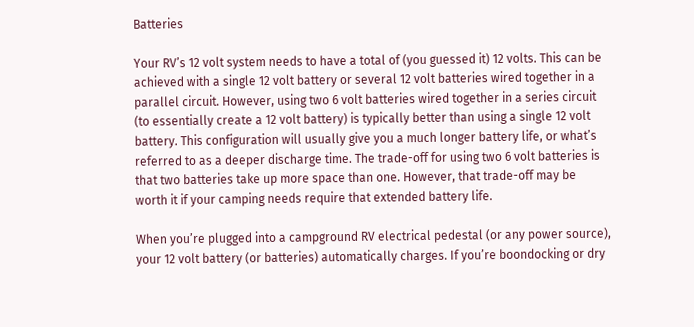Batteries

Your RV’s 12 volt system needs to have a total of (you guessed it) 12 volts. This can be achieved with a single 12 volt battery or several 12 volt batteries wired together in a parallel circuit. However, using two 6 volt batteries wired together in a series circuit (to essentially create a 12 volt battery) is typically better than using a single 12 volt battery. This configuration will usually give you a much longer battery life, or what’s referred to as a deeper discharge time. The trade-off for using two 6 volt batteries is that two batteries take up more space than one. However, that trade-off may be worth it if your camping needs require that extended battery life.

When you’re plugged into a campground RV electrical pedestal (or any power source), your 12 volt battery (or batteries) automatically charges. If you’re boondocking or dry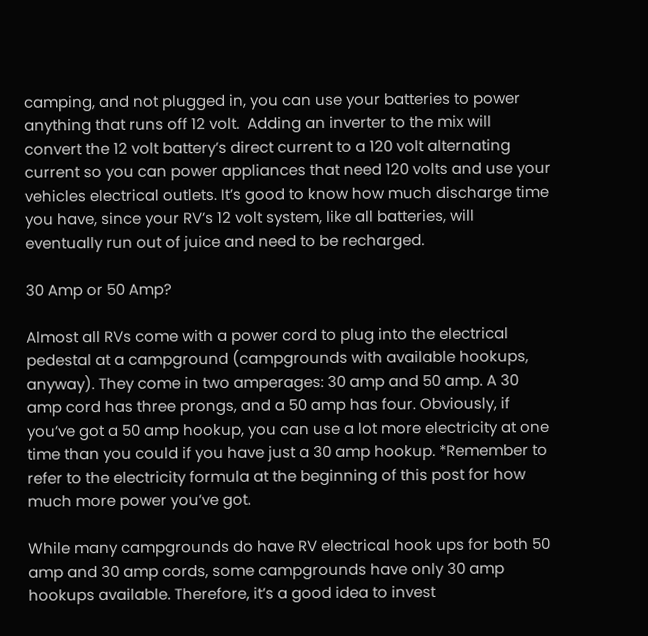camping, and not plugged in, you can use your batteries to power anything that runs off 12 volt.  Adding an inverter to the mix will convert the 12 volt battery’s direct current to a 120 volt alternating current so you can power appliances that need 120 volts and use your vehicles electrical outlets. It’s good to know how much discharge time you have, since your RV’s 12 volt system, like all batteries, will eventually run out of juice and need to be recharged.

30 Amp or 50 Amp?

Almost all RVs come with a power cord to plug into the electrical pedestal at a campground (campgrounds with available hookups, anyway). They come in two amperages: 30 amp and 50 amp. A 30 amp cord has three prongs, and a 50 amp has four. Obviously, if you’ve got a 50 amp hookup, you can use a lot more electricity at one time than you could if you have just a 30 amp hookup. *Remember to refer to the electricity formula at the beginning of this post for how much more power you’ve got.

While many campgrounds do have RV electrical hook ups for both 50 amp and 30 amp cords, some campgrounds have only 30 amp hookups available. Therefore, it’s a good idea to invest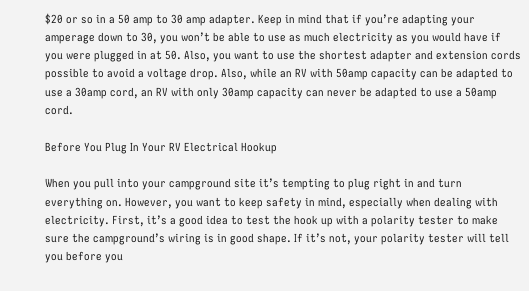$20 or so in a 50 amp to 30 amp adapter. Keep in mind that if you’re adapting your amperage down to 30, you won’t be able to use as much electricity as you would have if you were plugged in at 50. Also, you want to use the shortest adapter and extension cords possible to avoid a voltage drop. Also, while an RV with 50amp capacity can be adapted to use a 30amp cord, an RV with only 30amp capacity can never be adapted to use a 50amp cord.

Before You Plug In Your RV Electrical Hookup

When you pull into your campground site it’s tempting to plug right in and turn everything on. However, you want to keep safety in mind, especially when dealing with electricity. First, it’s a good idea to test the hook up with a polarity tester to make sure the campground’s wiring is in good shape. If it’s not, your polarity tester will tell you before you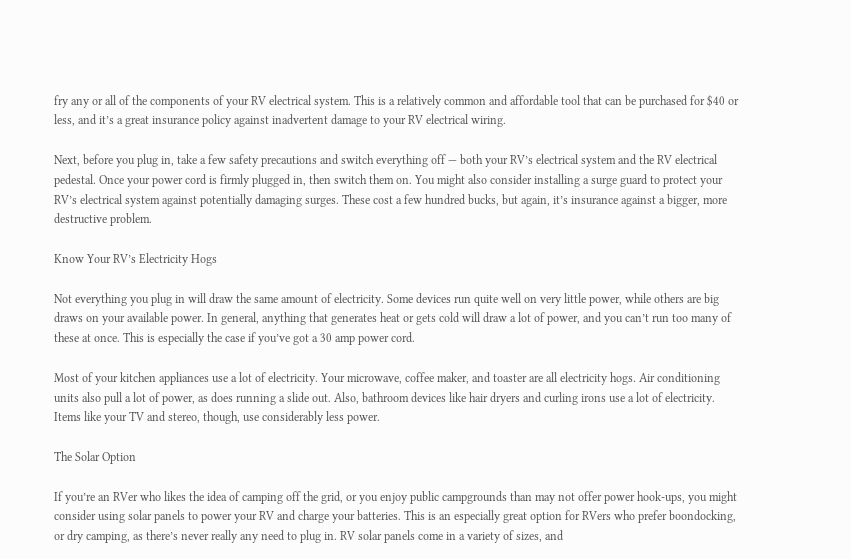fry any or all of the components of your RV electrical system. This is a relatively common and affordable tool that can be purchased for $40 or less, and it’s a great insurance policy against inadvertent damage to your RV electrical wiring.

Next, before you plug in, take a few safety precautions and switch everything off — both your RV’s electrical system and the RV electrical pedestal. Once your power cord is firmly plugged in, then switch them on. You might also consider installing a surge guard to protect your RV’s electrical system against potentially damaging surges. These cost a few hundred bucks, but again, it’s insurance against a bigger, more destructive problem.

Know Your RV’s Electricity Hogs

Not everything you plug in will draw the same amount of electricity. Some devices run quite well on very little power, while others are big draws on your available power. In general, anything that generates heat or gets cold will draw a lot of power, and you can’t run too many of these at once. This is especially the case if you’ve got a 30 amp power cord.

Most of your kitchen appliances use a lot of electricity. Your microwave, coffee maker, and toaster are all electricity hogs. Air conditioning units also pull a lot of power, as does running a slide out. Also, bathroom devices like hair dryers and curling irons use a lot of electricity. Items like your TV and stereo, though, use considerably less power.

The Solar Option

If you’re an RVer who likes the idea of camping off the grid, or you enjoy public campgrounds than may not offer power hook-ups, you might consider using solar panels to power your RV and charge your batteries. This is an especially great option for RVers who prefer boondocking, or dry camping, as there’s never really any need to plug in. RV solar panels come in a variety of sizes, and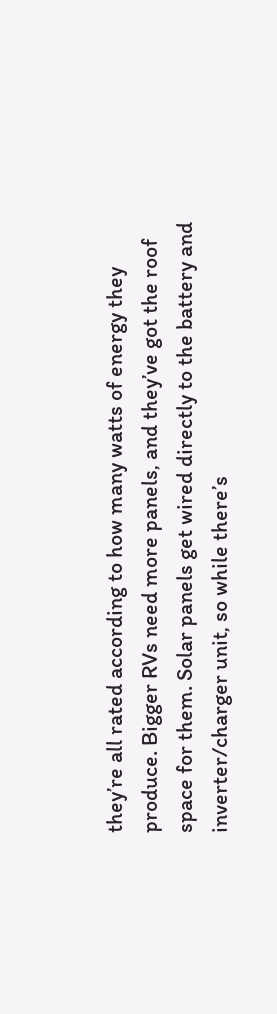they’re all rated according to how many watts of energy they produce. Bigger RVs need more panels, and they’ve got the roof space for them. Solar panels get wired directly to the battery and inverter/charger unit, so while there’s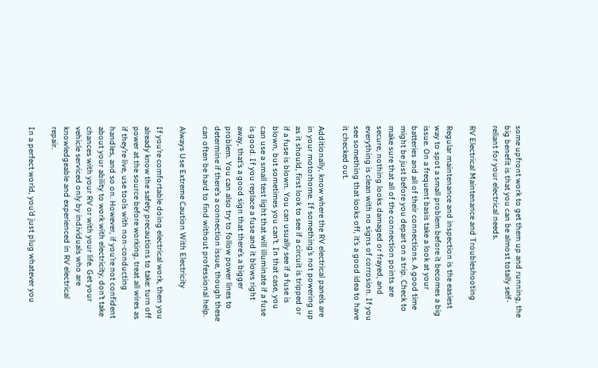some upfront work to get them up and running, the big benefit is that you can be almost totally self-reliant for your electrical needs.

RV Electrical Maintenance and Troubleshooting

Regular maintenance and inspection is the easiest way to spot a small problem before it becomes a big issue. On a frequent basis take a look at your batteries and all of their connections. A good time might be just before you depart on a trip. Check to make sure that all of the connection points are secure, nothing looks damaged or frayed, and everything is clean with no signs of corrosion. If you see something that looks off, it’s a good idea to have it checked out.

Additionally, know where the RV electrical panels are in your motorhome. If something’s not powering up as it should, first look to see if a circuit is tripped or if a fuse is blown. You can usually see if a fuse is blown, but sometimes you can’t. In that case, you can use a small test light that will illuminate if a fuse is good. If you replace a fuse and it blows right away, that’s a good sign that there’s a bigger problem. You can also try to follow power lines to determine if there’s a connection issue, though these can often be hard to find without professional help.

Always Use Extreme Caution With Electricity

If you’re comfortable doing electrical work, then you already know the safety precautions to take: turn off power at the source before working, treat all wires as if they’re live, use tools with non-conducting handles, and so on. However, if you’re not confident about your ability to work with electricity, don’t take chances with your RV or with your life. Get your vehicle serviced only by individuals who are knowledgeable and experienced in RV electrical repair.

In a perfect world, you’d just plug whatever you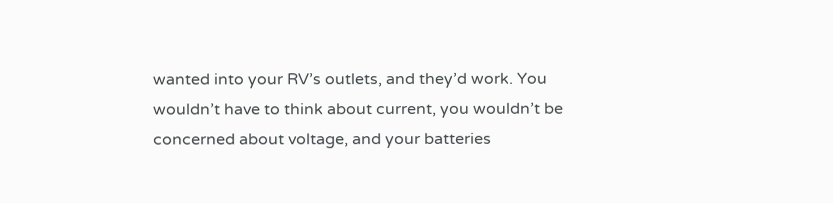wanted into your RV’s outlets, and they’d work. You wouldn’t have to think about current, you wouldn’t be concerned about voltage, and your batteries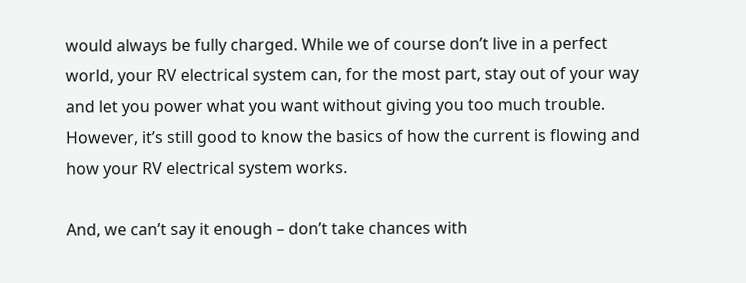would always be fully charged. While we of course don’t live in a perfect world, your RV electrical system can, for the most part, stay out of your way and let you power what you want without giving you too much trouble. However, it’s still good to know the basics of how the current is flowing and how your RV electrical system works.

And, we can’t say it enough – don’t take chances with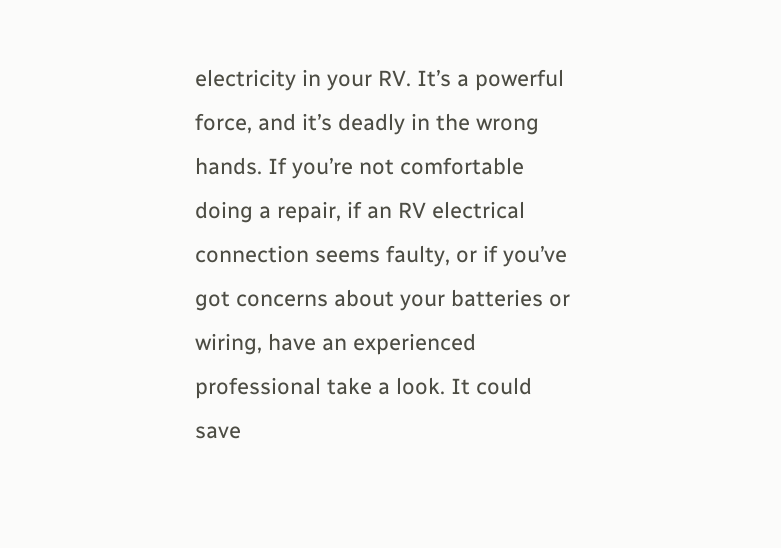electricity in your RV. It’s a powerful force, and it’s deadly in the wrong hands. If you’re not comfortable doing a repair, if an RV electrical connection seems faulty, or if you’ve got concerns about your batteries or wiring, have an experienced professional take a look. It could save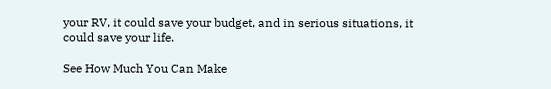your RV, it could save your budget, and in serious situations, it could save your life.

See How Much You Can Make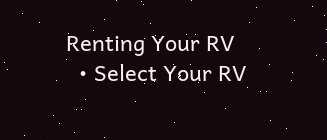Renting Your RV
  • Select Your RV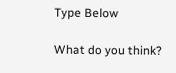Type Below

What do you think?